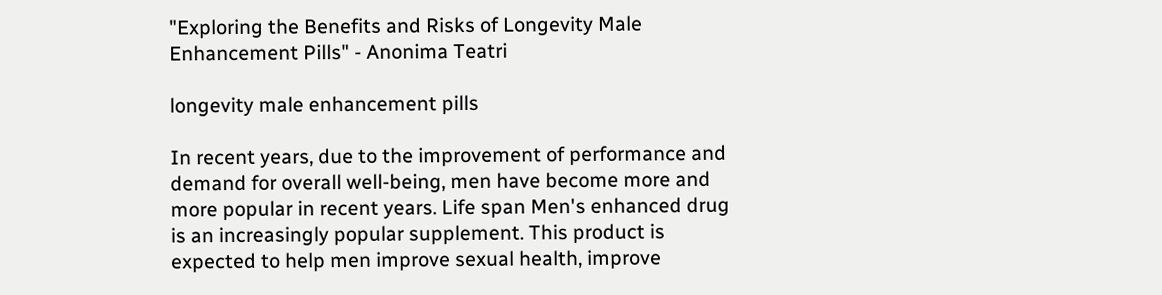"Exploring the Benefits and Risks of Longevity Male Enhancement Pills" - Anonima Teatri

longevity male enhancement pills

In recent years, due to the improvement of performance and demand for overall well-being, men have become more and more popular in recent years. Life span Men's enhanced drug is an increasingly popular supplement. This product is expected to help men improve sexual health, improve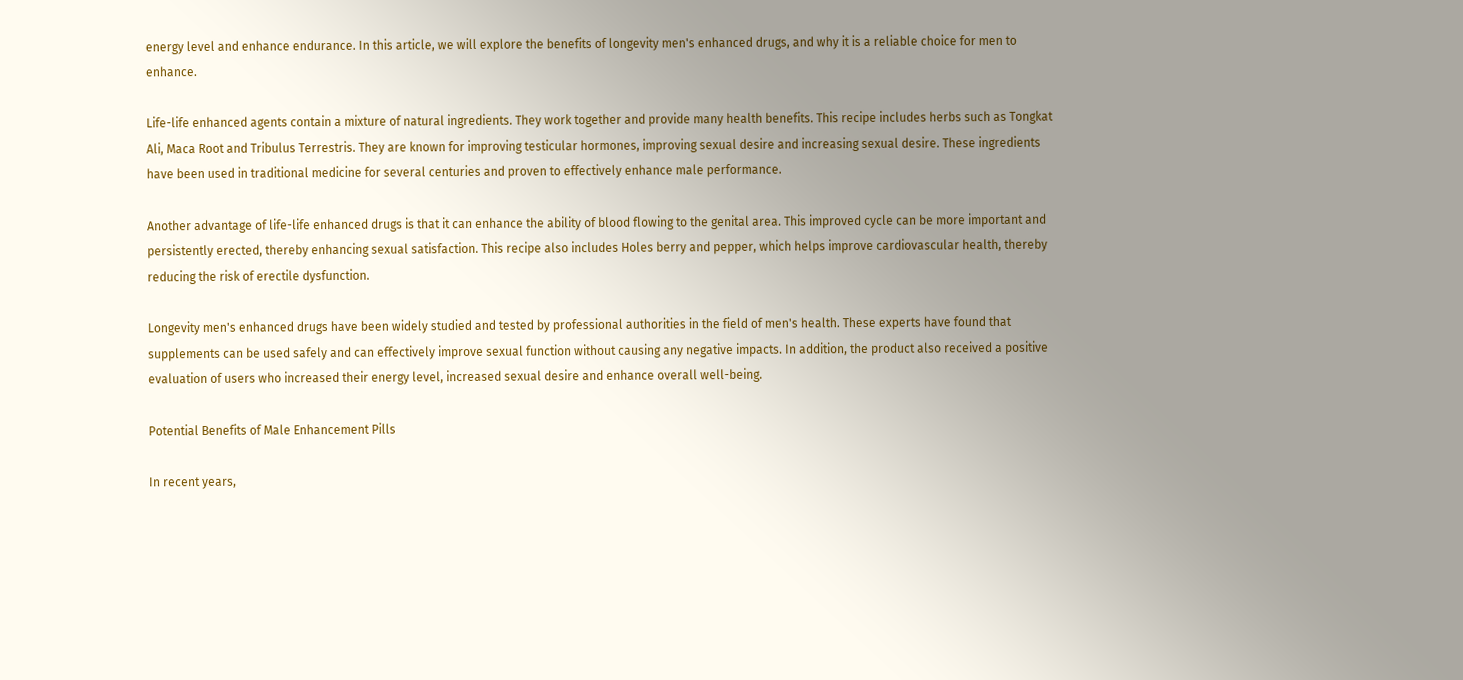energy level and enhance endurance. In this article, we will explore the benefits of longevity men's enhanced drugs, and why it is a reliable choice for men to enhance.

Life-life enhanced agents contain a mixture of natural ingredients. They work together and provide many health benefits. This recipe includes herbs such as Tongkat Ali, Maca Root and Tribulus Terrestris. They are known for improving testicular hormones, improving sexual desire and increasing sexual desire. These ingredients have been used in traditional medicine for several centuries and proven to effectively enhance male performance.

Another advantage of life-life enhanced drugs is that it can enhance the ability of blood flowing to the genital area. This improved cycle can be more important and persistently erected, thereby enhancing sexual satisfaction. This recipe also includes Holes berry and pepper, which helps improve cardiovascular health, thereby reducing the risk of erectile dysfunction.

Longevity men's enhanced drugs have been widely studied and tested by professional authorities in the field of men's health. These experts have found that supplements can be used safely and can effectively improve sexual function without causing any negative impacts. In addition, the product also received a positive evaluation of users who increased their energy level, increased sexual desire and enhance overall well-being.

Potential Benefits of Male Enhancement Pills

In recent years,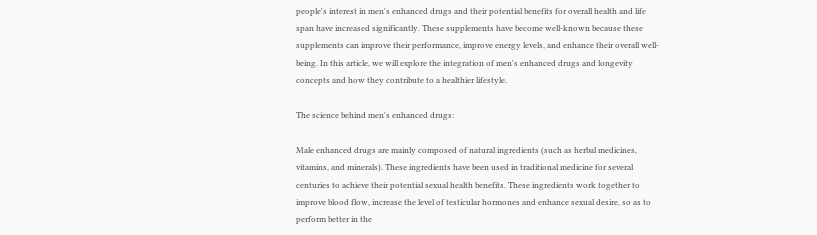people's interest in men's enhanced drugs and their potential benefits for overall health and life span have increased significantly. These supplements have become well-known because these supplements can improve their performance, improve energy levels, and enhance their overall well-being. In this article, we will explore the integration of men's enhanced drugs and longevity concepts and how they contribute to a healthier lifestyle.

The science behind men's enhanced drugs:

Male enhanced drugs are mainly composed of natural ingredients (such as herbal medicines, vitamins, and minerals). These ingredients have been used in traditional medicine for several centuries to achieve their potential sexual health benefits. These ingredients work together to improve blood flow, increase the level of testicular hormones and enhance sexual desire, so as to perform better in the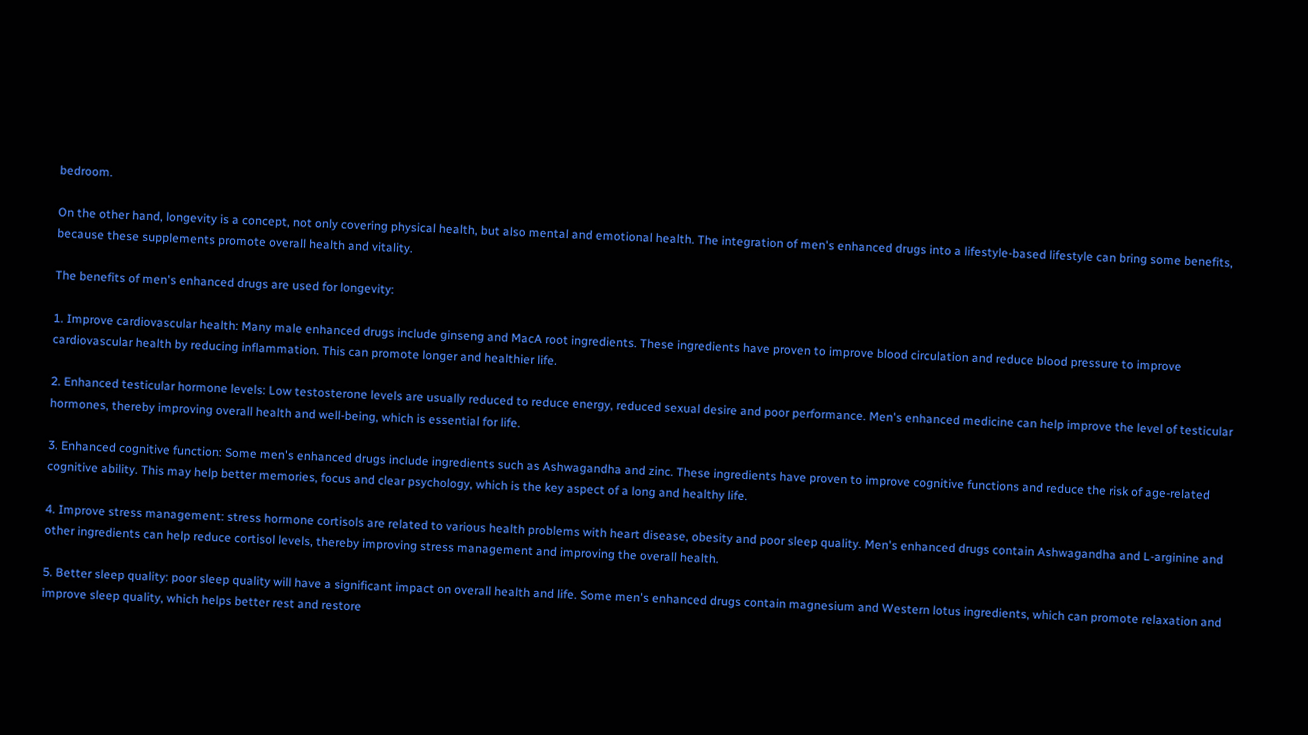bedroom.

On the other hand, longevity is a concept, not only covering physical health, but also mental and emotional health. The integration of men's enhanced drugs into a lifestyle-based lifestyle can bring some benefits, because these supplements promote overall health and vitality.

The benefits of men's enhanced drugs are used for longevity:

1. Improve cardiovascular health: Many male enhanced drugs include ginseng and MacA root ingredients. These ingredients have proven to improve blood circulation and reduce blood pressure to improve cardiovascular health by reducing inflammation. This can promote longer and healthier life.

2. Enhanced testicular hormone levels: Low testosterone levels are usually reduced to reduce energy, reduced sexual desire and poor performance. Men's enhanced medicine can help improve the level of testicular hormones, thereby improving overall health and well-being, which is essential for life.

3. Enhanced cognitive function: Some men's enhanced drugs include ingredients such as Ashwagandha and zinc. These ingredients have proven to improve cognitive functions and reduce the risk of age-related cognitive ability. This may help better memories, focus and clear psychology, which is the key aspect of a long and healthy life.

4. Improve stress management: stress hormone cortisols are related to various health problems with heart disease, obesity and poor sleep quality. Men's enhanced drugs contain Ashwagandha and L-arginine and other ingredients can help reduce cortisol levels, thereby improving stress management and improving the overall health.

5. Better sleep quality: poor sleep quality will have a significant impact on overall health and life. Some men's enhanced drugs contain magnesium and Western lotus ingredients, which can promote relaxation and improve sleep quality, which helps better rest and restore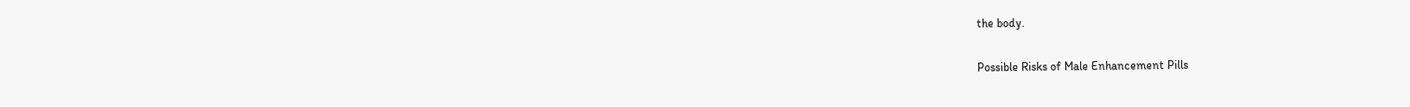the body.

Possible Risks of Male Enhancement Pills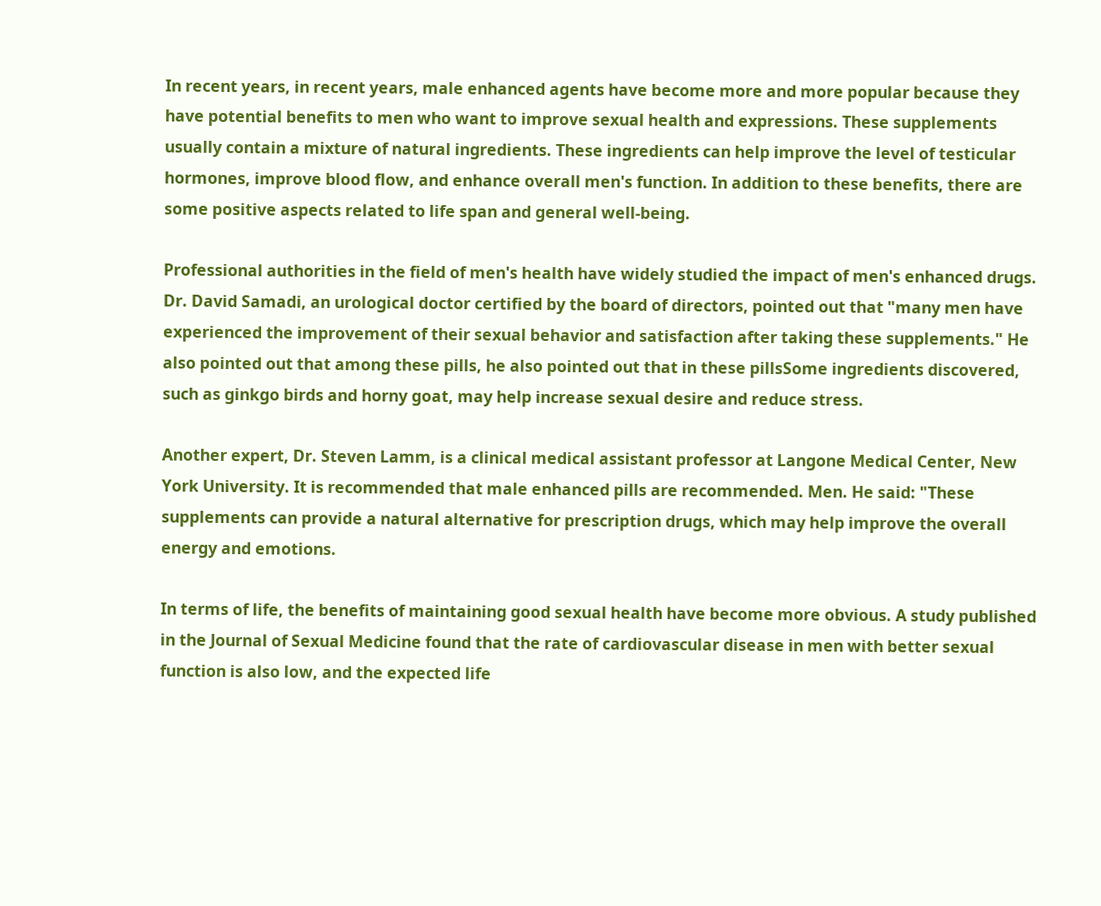In recent years, in recent years, male enhanced agents have become more and more popular because they have potential benefits to men who want to improve sexual health and expressions. These supplements usually contain a mixture of natural ingredients. These ingredients can help improve the level of testicular hormones, improve blood flow, and enhance overall men's function. In addition to these benefits, there are some positive aspects related to life span and general well-being.

Professional authorities in the field of men's health have widely studied the impact of men's enhanced drugs. Dr. David Samadi, an urological doctor certified by the board of directors, pointed out that "many men have experienced the improvement of their sexual behavior and satisfaction after taking these supplements." He also pointed out that among these pills, he also pointed out that in these pillsSome ingredients discovered, such as ginkgo birds and horny goat, may help increase sexual desire and reduce stress.

Another expert, Dr. Steven Lamm, is a clinical medical assistant professor at Langone Medical Center, New York University. It is recommended that male enhanced pills are recommended. Men. He said: "These supplements can provide a natural alternative for prescription drugs, which may help improve the overall energy and emotions.

In terms of life, the benefits of maintaining good sexual health have become more obvious. A study published in the Journal of Sexual Medicine found that the rate of cardiovascular disease in men with better sexual function is also low, and the expected life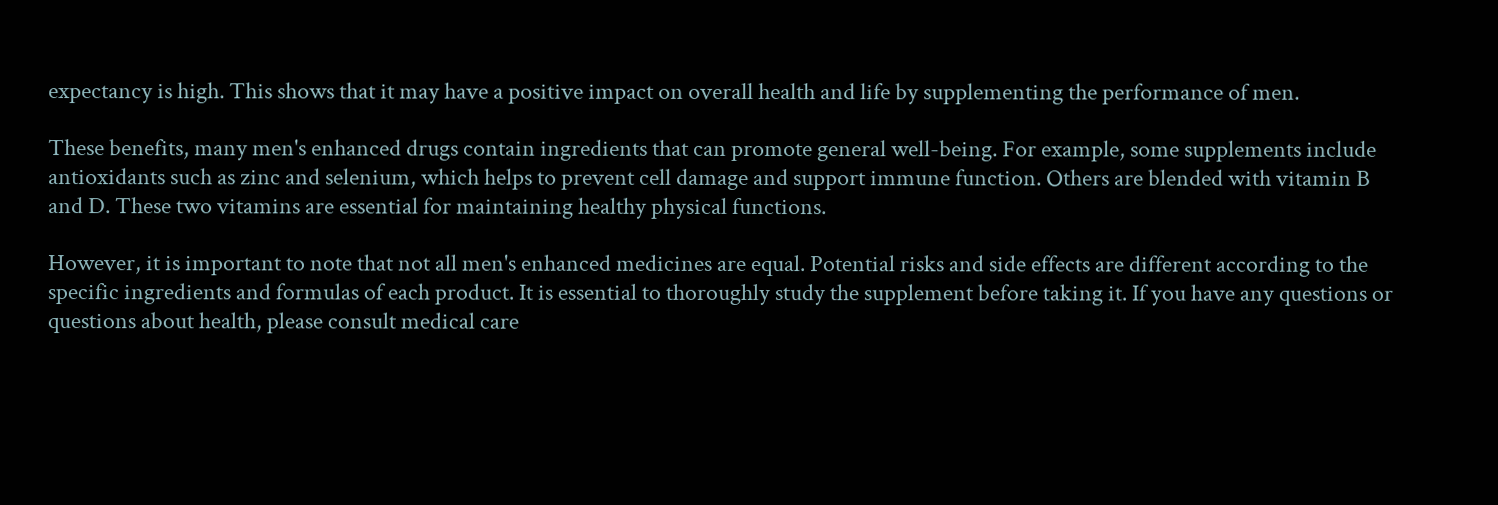expectancy is high. This shows that it may have a positive impact on overall health and life by supplementing the performance of men.

These benefits, many men's enhanced drugs contain ingredients that can promote general well-being. For example, some supplements include antioxidants such as zinc and selenium, which helps to prevent cell damage and support immune function. Others are blended with vitamin B and D. These two vitamins are essential for maintaining healthy physical functions.

However, it is important to note that not all men's enhanced medicines are equal. Potential risks and side effects are different according to the specific ingredients and formulas of each product. It is essential to thoroughly study the supplement before taking it. If you have any questions or questions about health, please consult medical care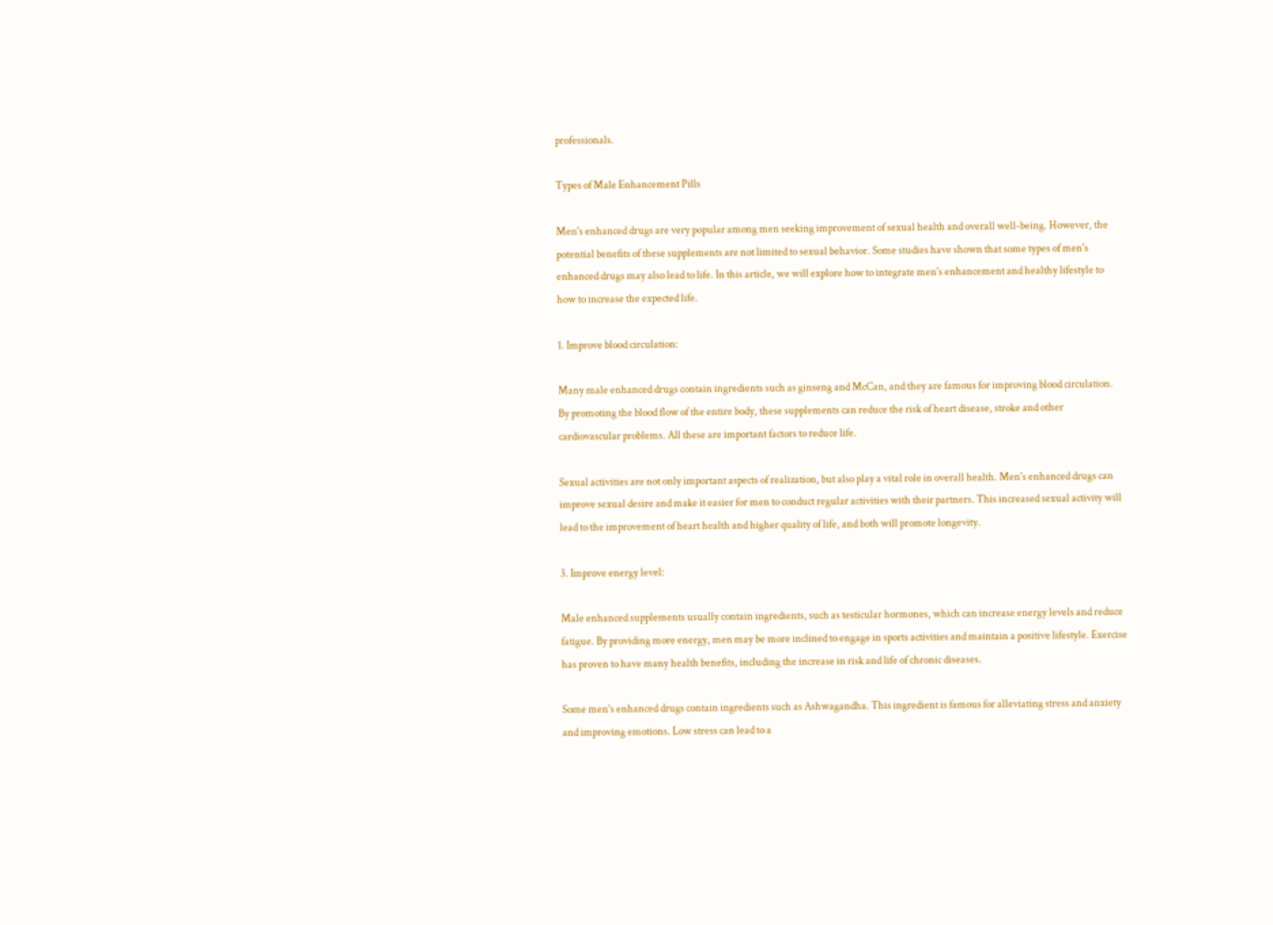professionals.

Types of Male Enhancement Pills

Men's enhanced drugs are very popular among men seeking improvement of sexual health and overall well-being. However, the potential benefits of these supplements are not limited to sexual behavior. Some studies have shown that some types of men's enhanced drugs may also lead to life. In this article, we will explore how to integrate men's enhancement and healthy lifestyle to how to increase the expected life.

1. Improve blood circulation:

Many male enhanced drugs contain ingredients such as ginseng and McCan, and they are famous for improving blood circulation. By promoting the blood flow of the entire body, these supplements can reduce the risk of heart disease, stroke and other cardiovascular problems. All these are important factors to reduce life.

Sexual activities are not only important aspects of realization, but also play a vital role in overall health. Men's enhanced drugs can improve sexual desire and make it easier for men to conduct regular activities with their partners. This increased sexual activity will lead to the improvement of heart health and higher quality of life, and both will promote longevity.

3. Improve energy level:

Male enhanced supplements usually contain ingredients, such as testicular hormones, which can increase energy levels and reduce fatigue. By providing more energy, men may be more inclined to engage in sports activities and maintain a positive lifestyle. Exercise has proven to have many health benefits, including the increase in risk and life of chronic diseases.

Some men's enhanced drugs contain ingredients such as Ashwagandha. This ingredient is famous for alleviating stress and anxiety and improving emotions. Low stress can lead to a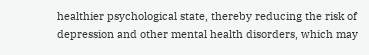healthier psychological state, thereby reducing the risk of depression and other mental health disorders, which may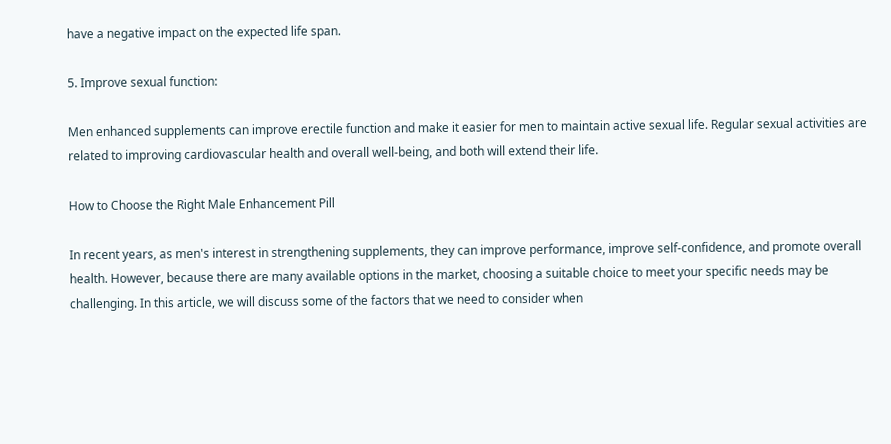have a negative impact on the expected life span.

5. Improve sexual function:

Men enhanced supplements can improve erectile function and make it easier for men to maintain active sexual life. Regular sexual activities are related to improving cardiovascular health and overall well-being, and both will extend their life.

How to Choose the Right Male Enhancement Pill

In recent years, as men's interest in strengthening supplements, they can improve performance, improve self-confidence, and promote overall health. However, because there are many available options in the market, choosing a suitable choice to meet your specific needs may be challenging. In this article, we will discuss some of the factors that we need to consider when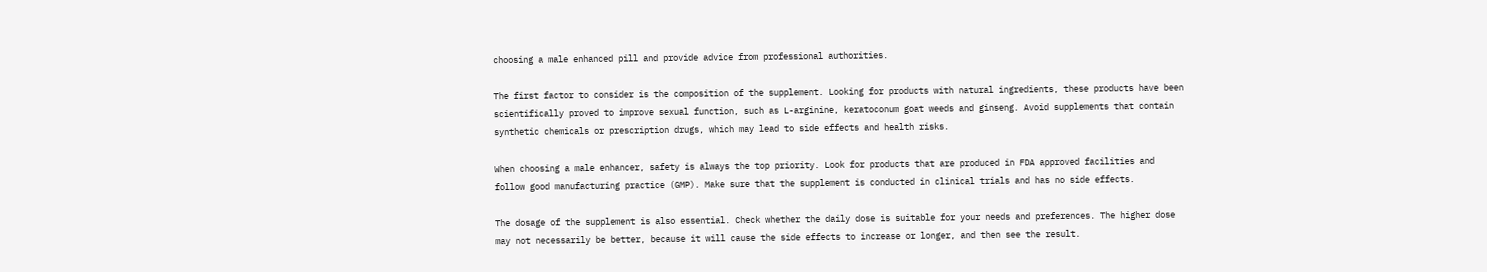choosing a male enhanced pill and provide advice from professional authorities.

The first factor to consider is the composition of the supplement. Looking for products with natural ingredients, these products have been scientifically proved to improve sexual function, such as L-arginine, keratoconum goat weeds and ginseng. Avoid supplements that contain synthetic chemicals or prescription drugs, which may lead to side effects and health risks.

When choosing a male enhancer, safety is always the top priority. Look for products that are produced in FDA approved facilities and follow good manufacturing practice (GMP). Make sure that the supplement is conducted in clinical trials and has no side effects.

The dosage of the supplement is also essential. Check whether the daily dose is suitable for your needs and preferences. The higher dose may not necessarily be better, because it will cause the side effects to increase or longer, and then see the result.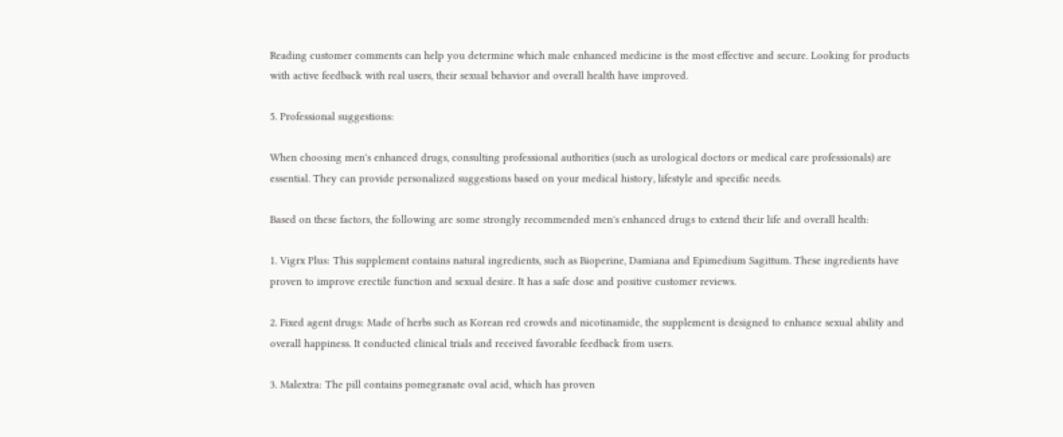Reading customer comments can help you determine which male enhanced medicine is the most effective and secure. Looking for products with active feedback with real users, their sexual behavior and overall health have improved.

5. Professional suggestions:

When choosing men's enhanced drugs, consulting professional authorities (such as urological doctors or medical care professionals) are essential. They can provide personalized suggestions based on your medical history, lifestyle and specific needs.

Based on these factors, the following are some strongly recommended men's enhanced drugs to extend their life and overall health:

1. Vigrx Plus: This supplement contains natural ingredients, such as Bioperine, Damiana and Epimedium Sagittum. These ingredients have proven to improve erectile function and sexual desire. It has a safe dose and positive customer reviews.

2. Fixed agent drugs: Made of herbs such as Korean red crowds and nicotinamide, the supplement is designed to enhance sexual ability and overall happiness. It conducted clinical trials and received favorable feedback from users.

3. Malextra: The pill contains pomegranate oval acid, which has proven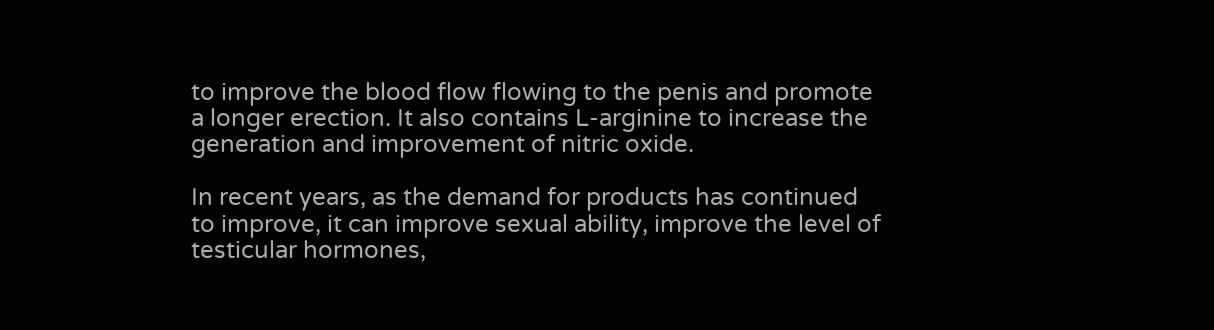to improve the blood flow flowing to the penis and promote a longer erection. It also contains L-arginine to increase the generation and improvement of nitric oxide.

In recent years, as the demand for products has continued to improve, it can improve sexual ability, improve the level of testicular hormones,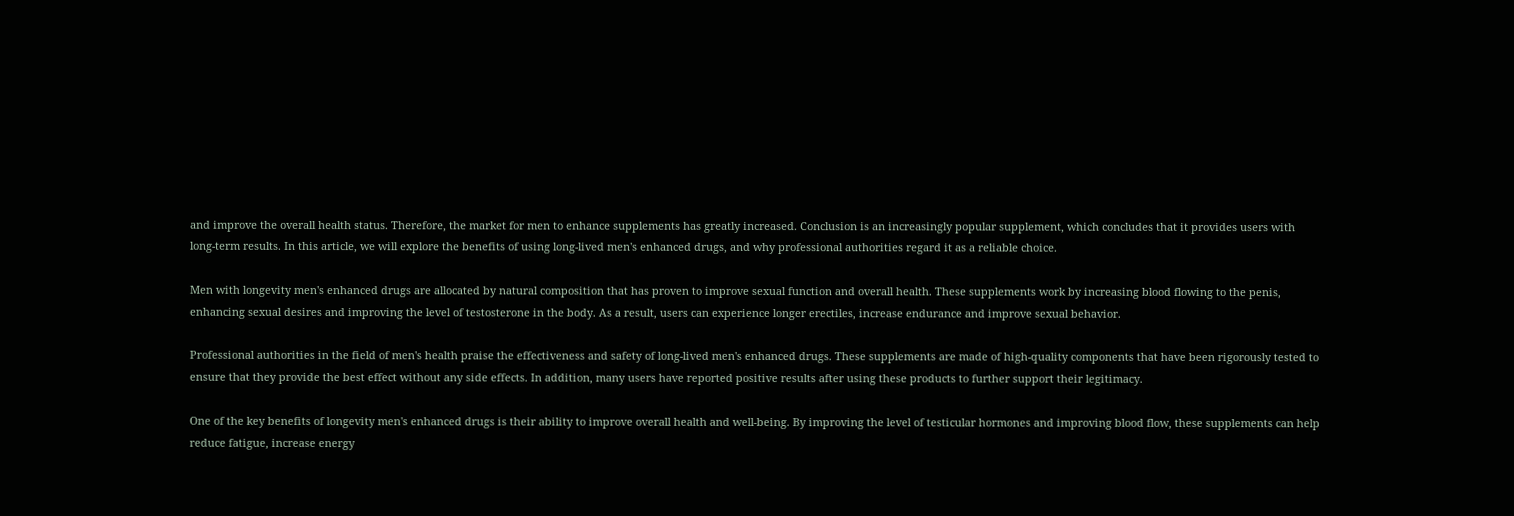and improve the overall health status. Therefore, the market for men to enhance supplements has greatly increased. Conclusion is an increasingly popular supplement, which concludes that it provides users with long-term results. In this article, we will explore the benefits of using long-lived men's enhanced drugs, and why professional authorities regard it as a reliable choice.

Men with longevity men's enhanced drugs are allocated by natural composition that has proven to improve sexual function and overall health. These supplements work by increasing blood flowing to the penis, enhancing sexual desires and improving the level of testosterone in the body. As a result, users can experience longer erectiles, increase endurance and improve sexual behavior.

Professional authorities in the field of men's health praise the effectiveness and safety of long-lived men's enhanced drugs. These supplements are made of high-quality components that have been rigorously tested to ensure that they provide the best effect without any side effects. In addition, many users have reported positive results after using these products to further support their legitimacy.

One of the key benefits of longevity men's enhanced drugs is their ability to improve overall health and well-being. By improving the level of testicular hormones and improving blood flow, these supplements can help reduce fatigue, increase energy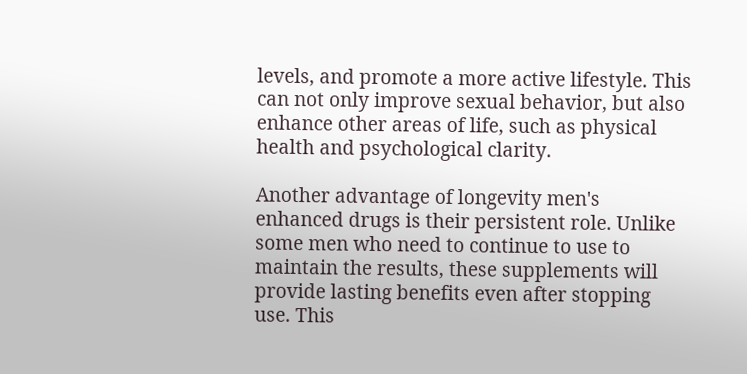levels, and promote a more active lifestyle. This can not only improve sexual behavior, but also enhance other areas of life, such as physical health and psychological clarity.

Another advantage of longevity men's enhanced drugs is their persistent role. Unlike some men who need to continue to use to maintain the results, these supplements will provide lasting benefits even after stopping use. This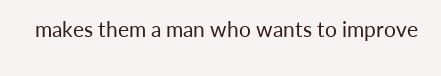makes them a man who wants to improve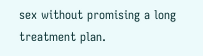sex without promising a long treatment plan.